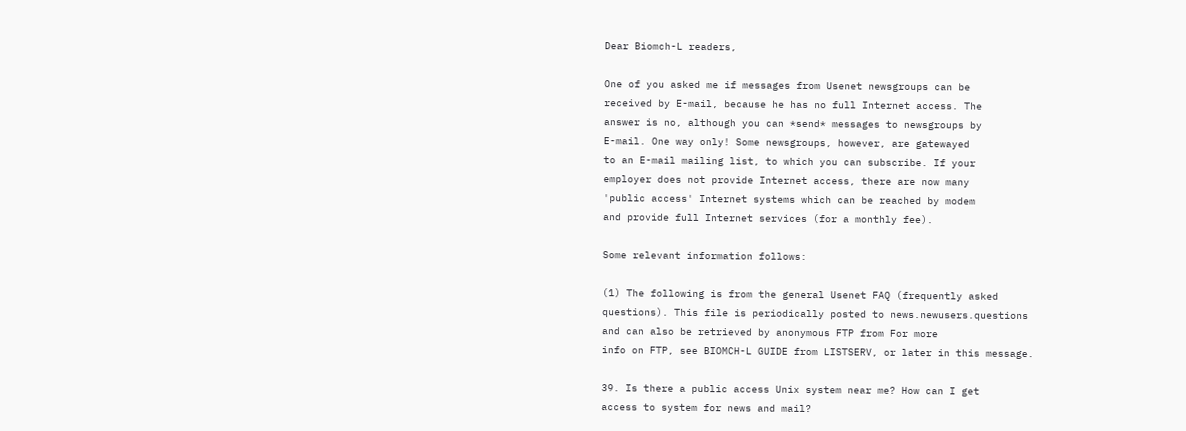Dear Biomch-L readers,

One of you asked me if messages from Usenet newsgroups can be
received by E-mail, because he has no full Internet access. The
answer is no, although you can *send* messages to newsgroups by
E-mail. One way only! Some newsgroups, however, are gatewayed
to an E-mail mailing list, to which you can subscribe. If your
employer does not provide Internet access, there are now many
'public access' Internet systems which can be reached by modem
and provide full Internet services (for a monthly fee).

Some relevant information follows:

(1) The following is from the general Usenet FAQ (frequently asked
questions). This file is periodically posted to news.newusers.questions
and can also be retrieved by anonymous FTP from For more
info on FTP, see BIOMCH-L GUIDE from LISTSERV, or later in this message.

39. Is there a public access Unix system near me? How can I get
access to system for news and mail?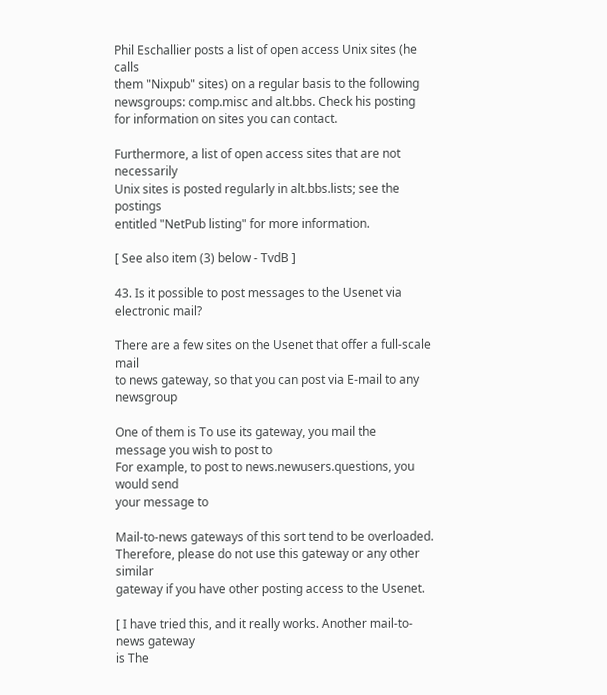Phil Eschallier posts a list of open access Unix sites (he calls
them "Nixpub" sites) on a regular basis to the following
newsgroups: comp.misc and alt.bbs. Check his posting
for information on sites you can contact.

Furthermore, a list of open access sites that are not necessarily
Unix sites is posted regularly in alt.bbs.lists; see the postings
entitled "NetPub listing" for more information.

[ See also item (3) below - TvdB ]

43. Is it possible to post messages to the Usenet via electronic mail?

There are a few sites on the Usenet that offer a full-scale mail
to news gateway, so that you can post via E-mail to any newsgroup

One of them is To use its gateway, you mail the
message you wish to post to
For example, to post to news.newusers.questions, you would send
your message to

Mail-to-news gateways of this sort tend to be overloaded.
Therefore, please do not use this gateway or any other similar
gateway if you have other posting access to the Usenet.

[ I have tried this, and it really works. Another mail-to-news gateway
is The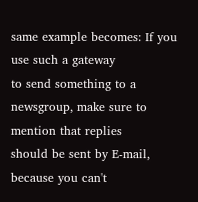same example becomes: If you use such a gateway
to send something to a newsgroup, make sure to mention that replies
should be sent by E-mail, because you can't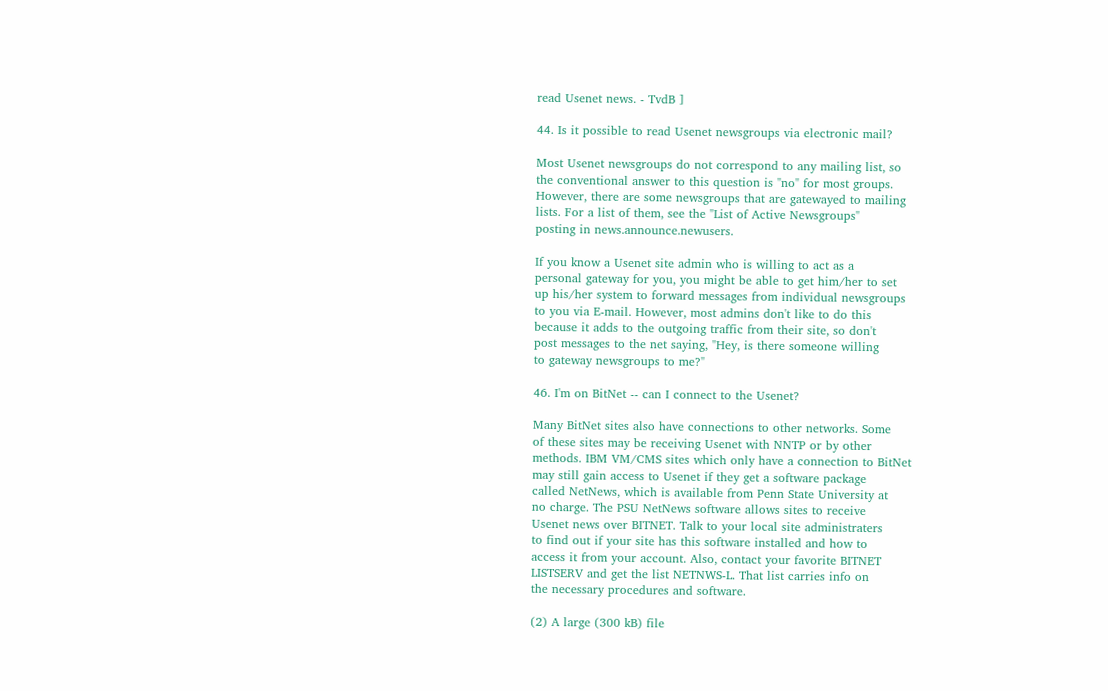read Usenet news. - TvdB ]

44. Is it possible to read Usenet newsgroups via electronic mail?

Most Usenet newsgroups do not correspond to any mailing list, so
the conventional answer to this question is "no" for most groups.
However, there are some newsgroups that are gatewayed to mailing
lists. For a list of them, see the "List of Active Newsgroups"
posting in news.announce.newusers.

If you know a Usenet site admin who is willing to act as a
personal gateway for you, you might be able to get him/her to set
up his/her system to forward messages from individual newsgroups
to you via E-mail. However, most admins don't like to do this
because it adds to the outgoing traffic from their site, so don't
post messages to the net saying, "Hey, is there someone willing
to gateway newsgroups to me?"

46. I'm on BitNet -- can I connect to the Usenet?

Many BitNet sites also have connections to other networks. Some
of these sites may be receiving Usenet with NNTP or by other
methods. IBM VM/CMS sites which only have a connection to BitNet
may still gain access to Usenet if they get a software package
called NetNews, which is available from Penn State University at
no charge. The PSU NetNews software allows sites to receive
Usenet news over BITNET. Talk to your local site administraters
to find out if your site has this software installed and how to
access it from your account. Also, contact your favorite BITNET
LISTSERV and get the list NETNWS-L. That list carries info on
the necessary procedures and software.

(2) A large (300 kB) file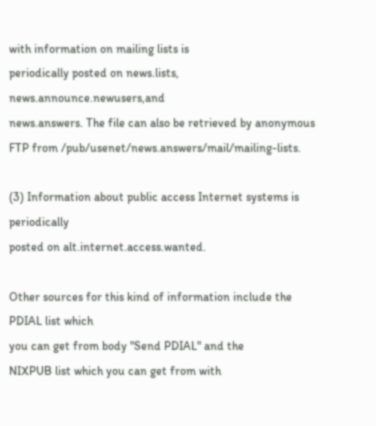with information on mailing lists is
periodically posted on news.lists, news.announce.newusers,and
news.answers. The file can also be retrieved by anonymous FTP from /pub/usenet/news.answers/mail/mailing-lists.

(3) Information about public access Internet systems is periodically
posted on alt.internet.access.wanted.

Other sources for this kind of information include the PDIAL list which
you can get from body "Send PDIAL" and the
NIXPUB list which you can get from with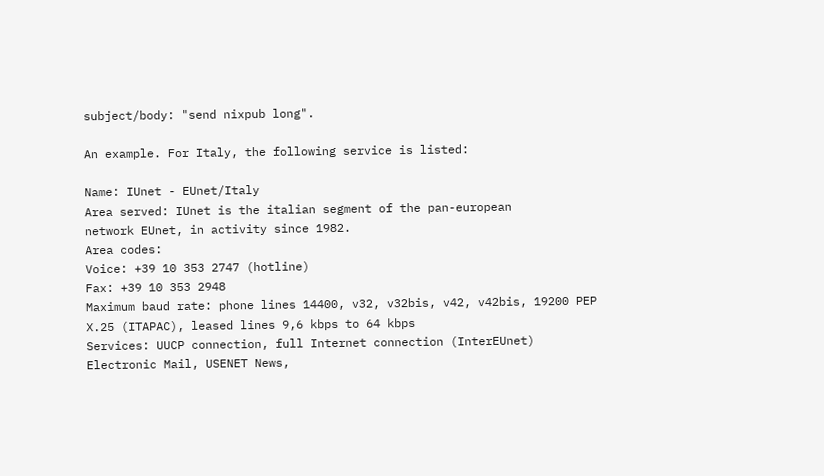subject/body: "send nixpub long".

An example. For Italy, the following service is listed:

Name: IUnet - EUnet/Italy
Area served: IUnet is the italian segment of the pan-european
network EUnet, in activity since 1982.
Area codes:
Voice: +39 10 353 2747 (hotline)
Fax: +39 10 353 2948
Maximum baud rate: phone lines 14400, v32, v32bis, v42, v42bis, 19200 PEP
X.25 (ITAPAC), leased lines 9,6 kbps to 64 kbps
Services: UUCP connection, full Internet connection (InterEUnet)
Electronic Mail, USENET News,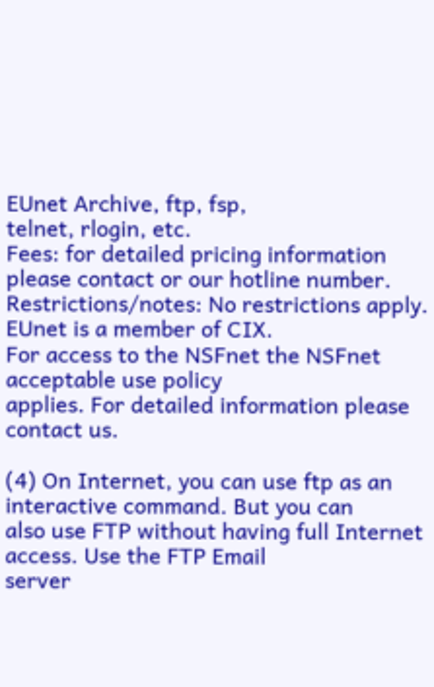EUnet Archive, ftp, fsp,
telnet, rlogin, etc.
Fees: for detailed pricing information please contact or our hotline number.
Restrictions/notes: No restrictions apply. EUnet is a member of CIX.
For access to the NSFnet the NSFnet acceptable use policy
applies. For detailed information please contact us.

(4) On Internet, you can use ftp as an interactive command. But you can
also use FTP without having full Internet access. Use the FTP Email
server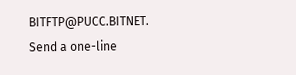BITFTP@PUCC.BITNET. Send a one-line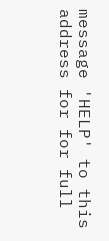message 'HELP' to this
address for for full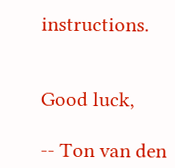instructions.


Good luck,

-- Ton van den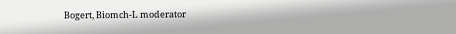Bogert, Biomch-L moderator